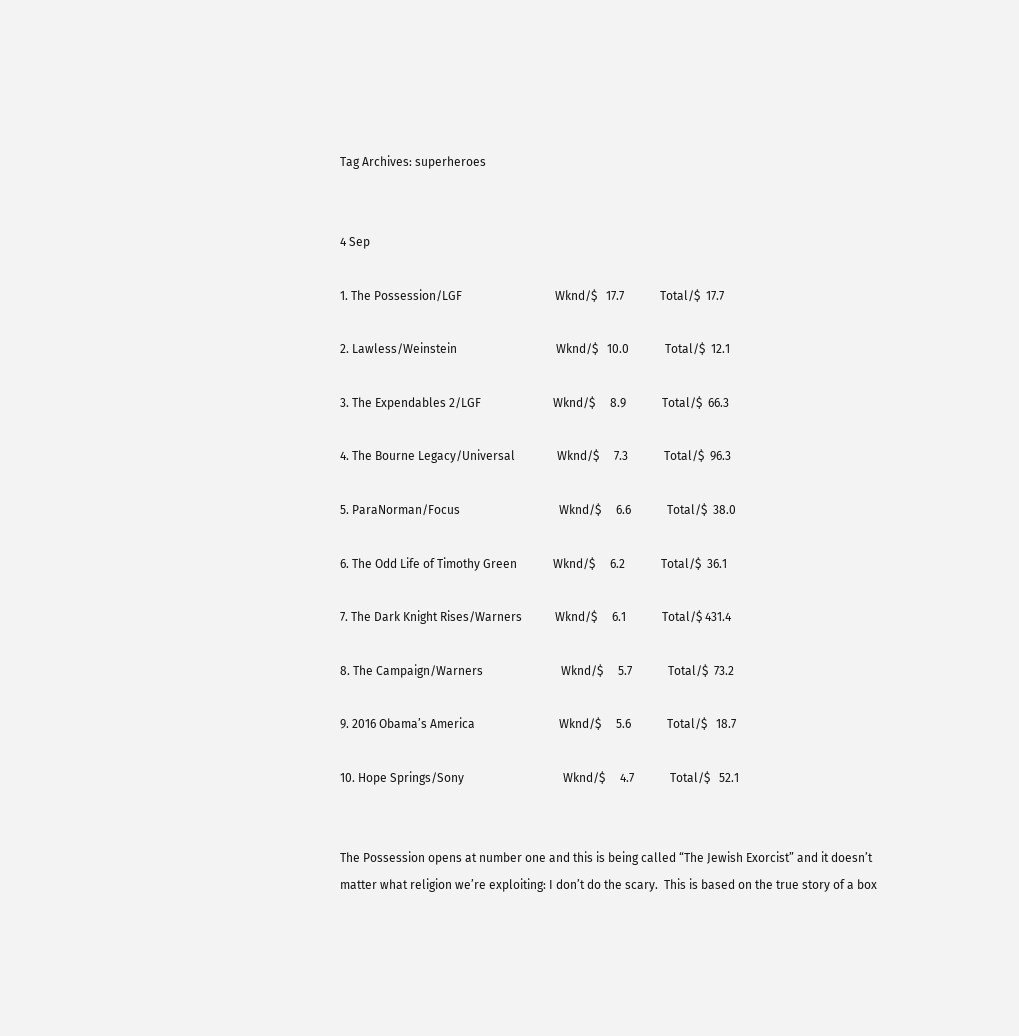Tag Archives: superheroes


4 Sep

1. The Possession/LGF                               Wknd/$   17.7            Total/$  17.7

2. Lawless/Weinstein                                 Wknd/$   10.0            Total/$  12.1

3. The Expendables 2/LGF                        Wknd/$     8.9            Total/$  66.3

4. The Bourne Legacy/Universal              Wknd/$     7.3            Total/$  96.3

5. ParaNorman/Focus                                 Wknd/$     6.6            Total/$  38.0

6. The Odd Life of Timothy Green            Wknd/$     6.2            Total/$  36.1

7. The Dark Knight Rises/Warners           Wknd/$     6.1            Total/$ 431.4

8. The Campaign/Warners                          Wknd/$     5.7            Total/$  73.2

9. 2016 Obama’s America                            Wknd/$     5.6            Total/$   18.7

10. Hope Springs/Sony                                 Wknd/$     4.7            Total/$   52.1


The Possession opens at number one and this is being called “The Jewish Exorcist” and it doesn’t matter what religion we’re exploiting: I don’t do the scary.  This is based on the true story of a box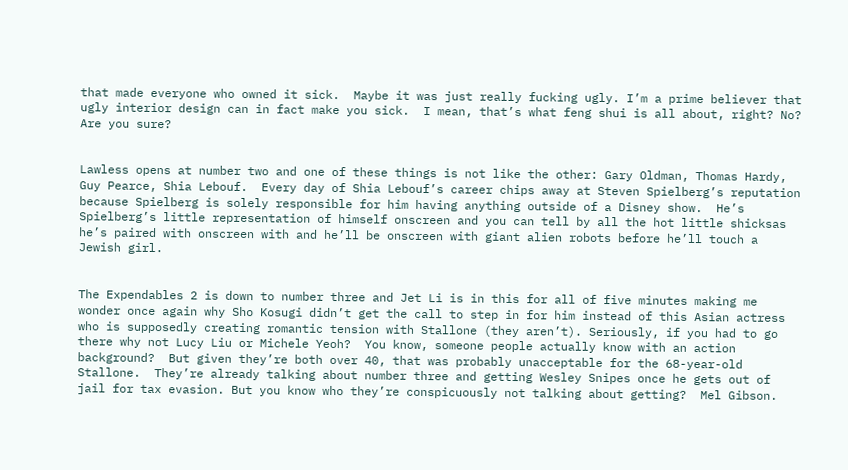that made everyone who owned it sick.  Maybe it was just really fucking ugly. I’m a prime believer that ugly interior design can in fact make you sick.  I mean, that’s what feng shui is all about, right? No? Are you sure?


Lawless opens at number two and one of these things is not like the other: Gary Oldman, Thomas Hardy, Guy Pearce, Shia Lebouf.  Every day of Shia Lebouf’s career chips away at Steven Spielberg’s reputation because Spielberg is solely responsible for him having anything outside of a Disney show.  He’s Spielberg’s little representation of himself onscreen and you can tell by all the hot little shicksas he’s paired with onscreen with and he’ll be onscreen with giant alien robots before he’ll touch a Jewish girl.


The Expendables 2 is down to number three and Jet Li is in this for all of five minutes making me wonder once again why Sho Kosugi didn’t get the call to step in for him instead of this Asian actress who is supposedly creating romantic tension with Stallone (they aren’t). Seriously, if you had to go there why not Lucy Liu or Michele Yeoh?  You know, someone people actually know with an action background?  But given they’re both over 40, that was probably unacceptable for the 68-year-old Stallone.  They’re already talking about number three and getting Wesley Snipes once he gets out of jail for tax evasion. But you know who they’re conspicuously not talking about getting?  Mel Gibson.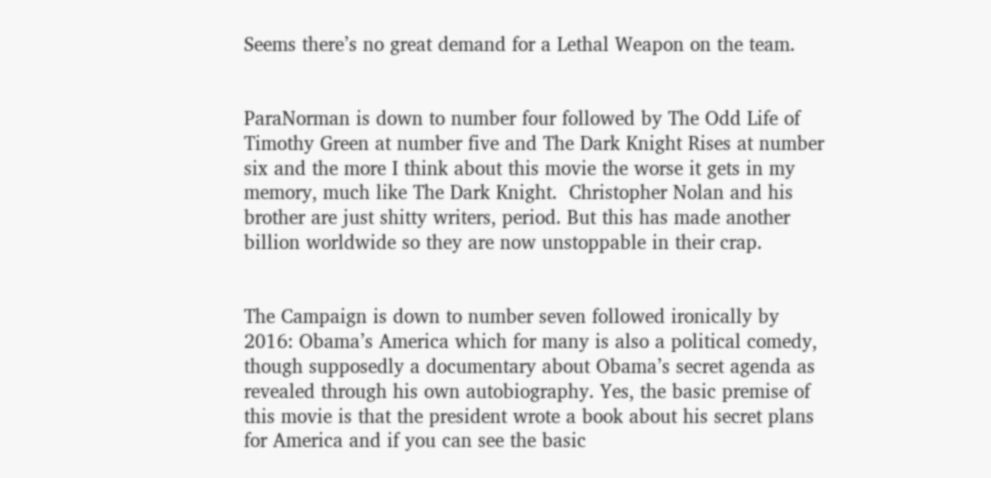Seems there’s no great demand for a Lethal Weapon on the team.


ParaNorman is down to number four followed by The Odd Life of Timothy Green at number five and The Dark Knight Rises at number six and the more I think about this movie the worse it gets in my memory, much like The Dark Knight.  Christopher Nolan and his brother are just shitty writers, period. But this has made another billion worldwide so they are now unstoppable in their crap.


The Campaign is down to number seven followed ironically by 2016: Obama’s America which for many is also a political comedy, though supposedly a documentary about Obama’s secret agenda as revealed through his own autobiography. Yes, the basic premise of this movie is that the president wrote a book about his secret plans for America and if you can see the basic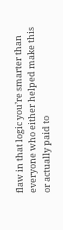flaw in that logic you’re smarter than everyone who either helped make this or actually paid to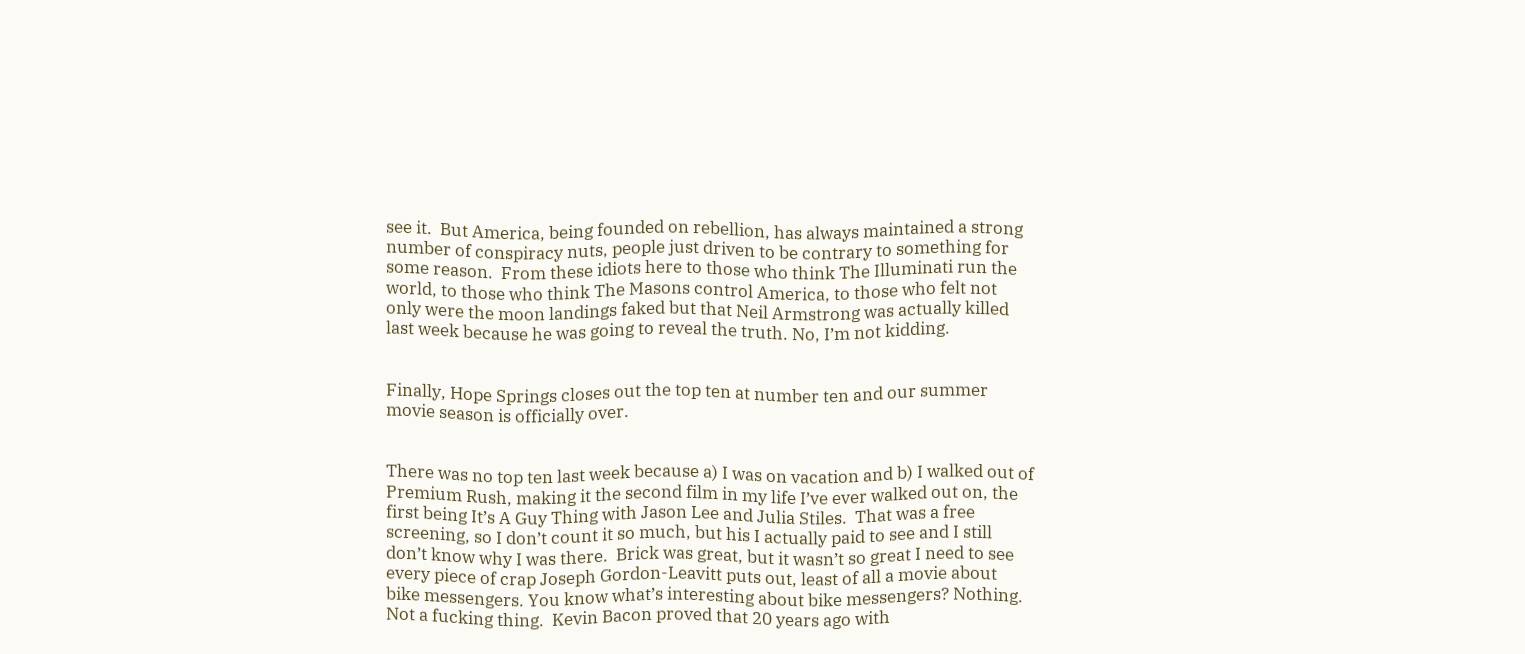see it.  But America, being founded on rebellion, has always maintained a strong number of conspiracy nuts, people just driven to be contrary to something for some reason.  From these idiots here to those who think The Illuminati run the world, to those who think The Masons control America, to those who felt not only were the moon landings faked but that Neil Armstrong was actually killed last week because he was going to reveal the truth. No, I’m not kidding.


Finally, Hope Springs closes out the top ten at number ten and our summer movie season is officially over.


There was no top ten last week because a) I was on vacation and b) I walked out of Premium Rush, making it the second film in my life I’ve ever walked out on, the first being It’s A Guy Thing with Jason Lee and Julia Stiles.  That was a free screening, so I don’t count it so much, but his I actually paid to see and I still don’t know why I was there.  Brick was great, but it wasn’t so great I need to see every piece of crap Joseph Gordon-Leavitt puts out, least of all a movie about bike messengers. You know what’s interesting about bike messengers? Nothing. Not a fucking thing.  Kevin Bacon proved that 20 years ago with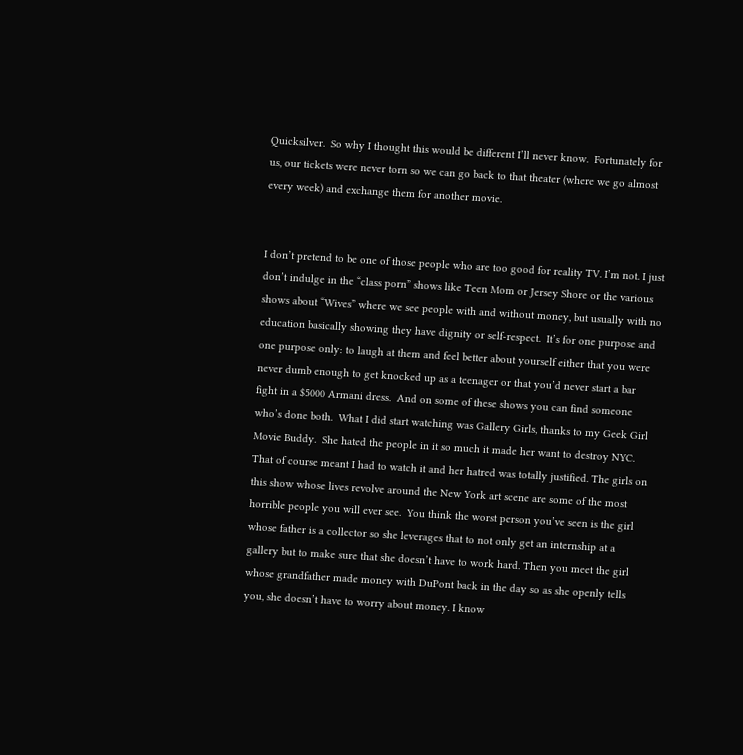Quicksilver.  So why I thought this would be different I’ll never know.  Fortunately for us, our tickets were never torn so we can go back to that theater (where we go almost every week) and exchange them for another movie.


I don’t pretend to be one of those people who are too good for reality TV. I’m not. I just don’t indulge in the “class porn” shows like Teen Mom or Jersey Shore or the various shows about “Wives” where we see people with and without money, but usually with no education basically showing they have dignity or self-respect.  It’s for one purpose and one purpose only: to laugh at them and feel better about yourself either that you were never dumb enough to get knocked up as a teenager or that you’d never start a bar fight in a $5000 Armani dress.  And on some of these shows you can find someone who’s done both.  What I did start watching was Gallery Girls, thanks to my Geek Girl Movie Buddy.  She hated the people in it so much it made her want to destroy NYC.  That of course meant I had to watch it and her hatred was totally justified. The girls on this show whose lives revolve around the New York art scene are some of the most horrible people you will ever see.  You think the worst person you’ve seen is the girl whose father is a collector so she leverages that to not only get an internship at a gallery but to make sure that she doesn’t have to work hard. Then you meet the girl whose grandfather made money with DuPont back in the day so as she openly tells you, she doesn’t have to worry about money. I know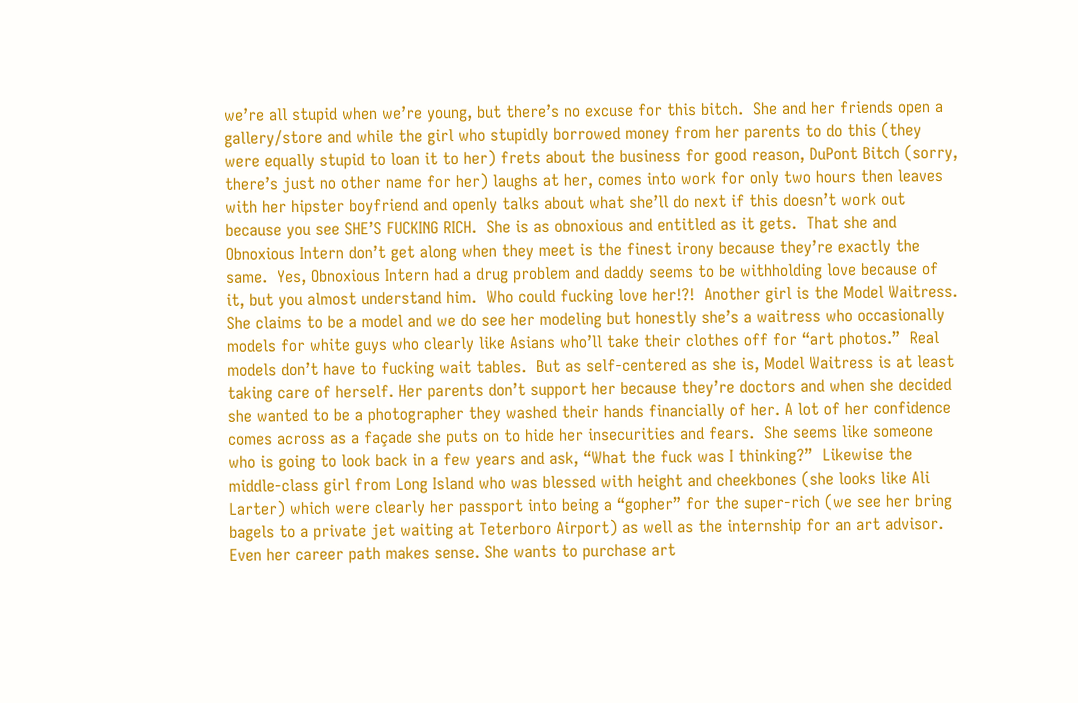we’re all stupid when we’re young, but there’s no excuse for this bitch.  She and her friends open a gallery/store and while the girl who stupidly borrowed money from her parents to do this (they were equally stupid to loan it to her) frets about the business for good reason, DuPont Bitch (sorry, there’s just no other name for her) laughs at her, comes into work for only two hours then leaves with her hipster boyfriend and openly talks about what she’ll do next if this doesn’t work out because you see SHE’S FUCKING RICH.  She is as obnoxious and entitled as it gets.  That she and Obnoxious Intern don’t get along when they meet is the finest irony because they’re exactly the same.  Yes, Obnoxious Intern had a drug problem and daddy seems to be withholding love because of it, but you almost understand him.  Who could fucking love her!?!  Another girl is the Model Waitress. She claims to be a model and we do see her modeling but honestly she’s a waitress who occasionally models for white guys who clearly like Asians who’ll take their clothes off for “art photos.”  Real models don’t have to fucking wait tables.  But as self-centered as she is, Model Waitress is at least taking care of herself. Her parents don’t support her because they’re doctors and when she decided she wanted to be a photographer they washed their hands financially of her. A lot of her confidence comes across as a façade she puts on to hide her insecurities and fears.  She seems like someone who is going to look back in a few years and ask, “What the fuck was I thinking?”  Likewise the middle-class girl from Long Island who was blessed with height and cheekbones (she looks like Ali Larter) which were clearly her passport into being a “gopher” for the super-rich (we see her bring bagels to a private jet waiting at Teterboro Airport) as well as the internship for an art advisor. Even her career path makes sense. She wants to purchase art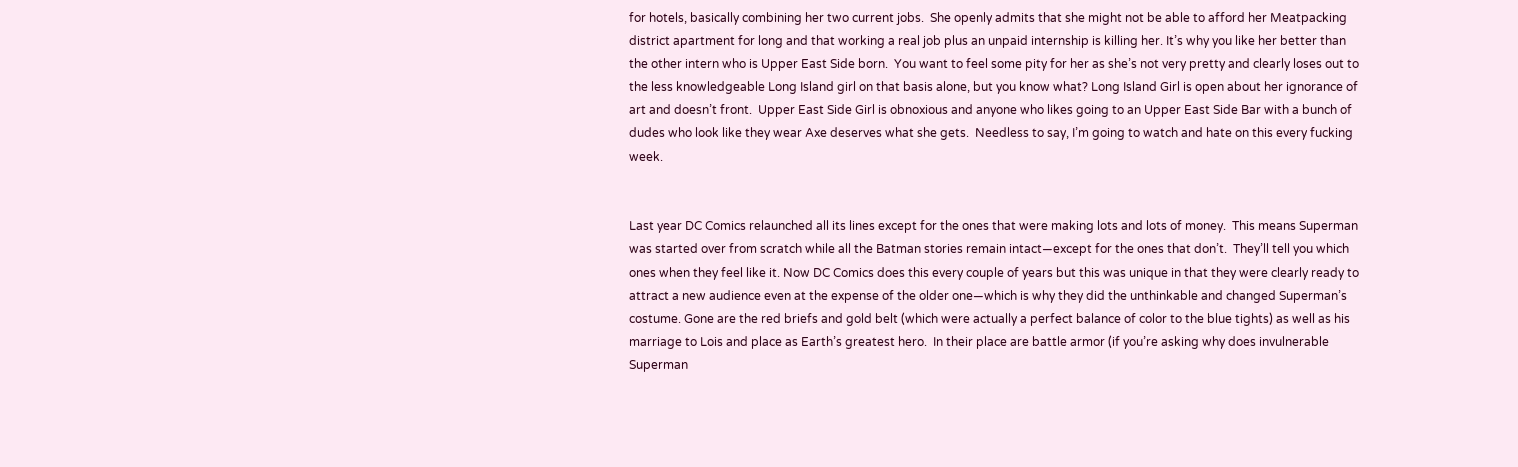for hotels, basically combining her two current jobs.  She openly admits that she might not be able to afford her Meatpacking district apartment for long and that working a real job plus an unpaid internship is killing her. It’s why you like her better than the other intern who is Upper East Side born.  You want to feel some pity for her as she’s not very pretty and clearly loses out to the less knowledgeable Long Island girl on that basis alone, but you know what? Long Island Girl is open about her ignorance of art and doesn’t front.  Upper East Side Girl is obnoxious and anyone who likes going to an Upper East Side Bar with a bunch of dudes who look like they wear Axe deserves what she gets.  Needless to say, I’m going to watch and hate on this every fucking week.


Last year DC Comics relaunched all its lines except for the ones that were making lots and lots of money.  This means Superman was started over from scratch while all the Batman stories remain intact—except for the ones that don’t.  They’ll tell you which ones when they feel like it. Now DC Comics does this every couple of years but this was unique in that they were clearly ready to attract a new audience even at the expense of the older one—which is why they did the unthinkable and changed Superman’s costume. Gone are the red briefs and gold belt (which were actually a perfect balance of color to the blue tights) as well as his marriage to Lois and place as Earth’s greatest hero.  In their place are battle armor (if you’re asking why does invulnerable Superman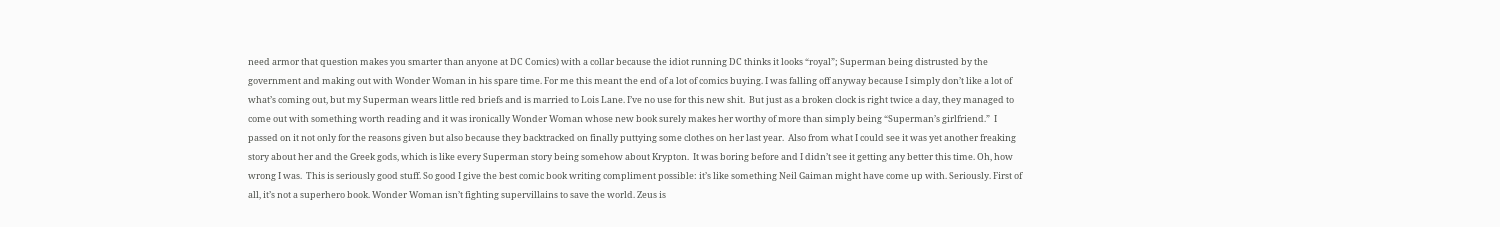need armor that question makes you smarter than anyone at DC Comics) with a collar because the idiot running DC thinks it looks “royal”; Superman being distrusted by the government and making out with Wonder Woman in his spare time. For me this meant the end of a lot of comics buying. I was falling off anyway because I simply don’t like a lot of what’s coming out, but my Superman wears little red briefs and is married to Lois Lane. I’ve no use for this new shit.  But just as a broken clock is right twice a day, they managed to come out with something worth reading and it was ironically Wonder Woman whose new book surely makes her worthy of more than simply being “Superman’s girlfriend.”  I passed on it not only for the reasons given but also because they backtracked on finally puttying some clothes on her last year.  Also from what I could see it was yet another freaking story about her and the Greek gods, which is like every Superman story being somehow about Krypton.  It was boring before and I didn’t see it getting any better this time. Oh, how wrong I was.  This is seriously good stuff. So good I give the best comic book writing compliment possible: it’s like something Neil Gaiman might have come up with. Seriously. First of all, it’s not a superhero book. Wonder Woman isn’t fighting supervillains to save the world. Zeus is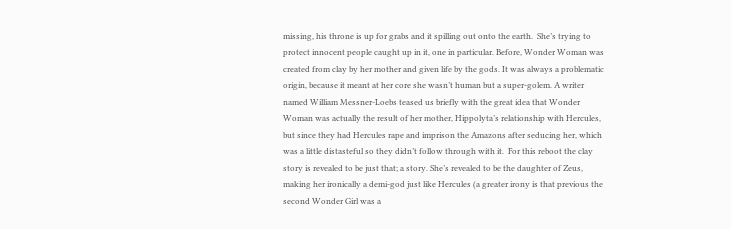missing, his throne is up for grabs and it spilling out onto the earth.  She’s trying to protect innocent people caught up in it, one in particular. Before, Wonder Woman was created from clay by her mother and given life by the gods. It was always a problematic origin, because it meant at her core she wasn’t human but a super-golem. A writer named William Messner-Loebs teased us briefly with the great idea that Wonder Woman was actually the result of her mother, Hippolyta’s relationship with Hercules, but since they had Hercules rape and imprison the Amazons after seducing her, which was a little distasteful so they didn’t follow through with it.  For this reboot the clay story is revealed to be just that; a story. She’s revealed to be the daughter of Zeus, making her ironically a demi-god just like Hercules (a greater irony is that previous the second Wonder Girl was a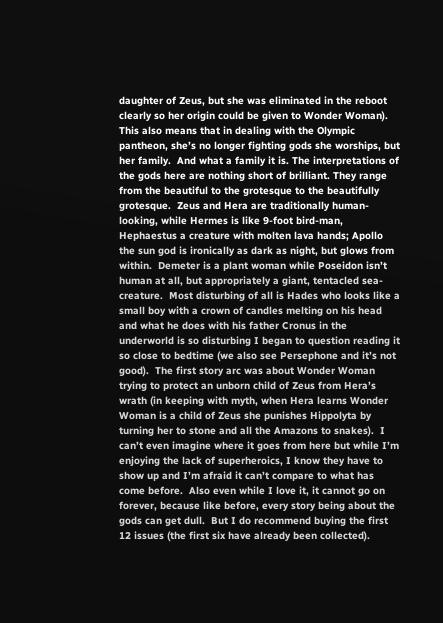daughter of Zeus, but she was eliminated in the reboot clearly so her origin could be given to Wonder Woman). This also means that in dealing with the Olympic pantheon, she’s no longer fighting gods she worships, but her family.  And what a family it is. The interpretations of the gods here are nothing short of brilliant. They range from the beautiful to the grotesque to the beautifully grotesque.  Zeus and Hera are traditionally human-looking, while Hermes is like 9-foot bird-man, Hephaestus a creature with molten lava hands; Apollo the sun god is ironically as dark as night, but glows from within.  Demeter is a plant woman while Poseidon isn’t human at all, but appropriately a giant, tentacled sea-creature.  Most disturbing of all is Hades who looks like a small boy with a crown of candles melting on his head and what he does with his father Cronus in the underworld is so disturbing I began to question reading it so close to bedtime (we also see Persephone and it’s not good).  The first story arc was about Wonder Woman trying to protect an unborn child of Zeus from Hera’s wrath (in keeping with myth, when Hera learns Wonder Woman is a child of Zeus she punishes Hippolyta by turning her to stone and all the Amazons to snakes).  I can’t even imagine where it goes from here but while I’m enjoying the lack of superheroics, I know they have to show up and I’m afraid it can’t compare to what has come before.  Also even while I love it, it cannot go on forever, because like before, every story being about the gods can get dull.  But I do recommend buying the first 12 issues (the first six have already been collected).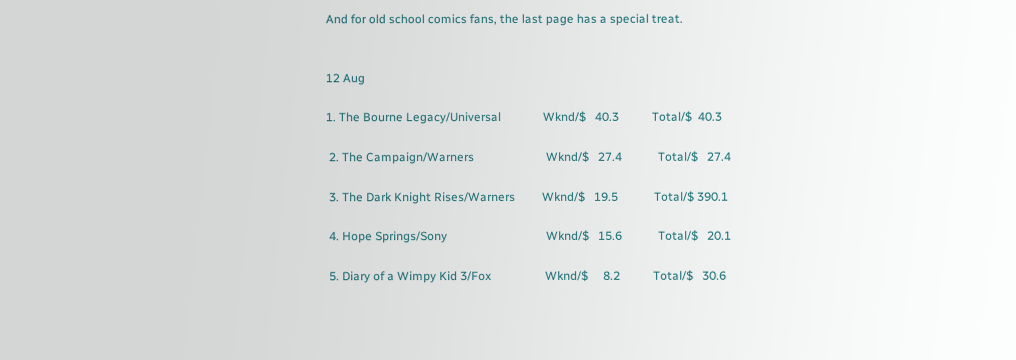And for old school comics fans, the last page has a special treat.


12 Aug

1. The Bourne Legacy/Universal              Wknd/$   40.3           Total/$  40.3

 2. The Campaign/Warners                        Wknd/$   27.4            Total/$   27.4

 3. The Dark Knight Rises/Warners         Wknd/$   19.5            Total/$ 390.1

 4. Hope Springs/Sony                                 Wknd/$   15.6            Total/$   20.1

 5. Diary of a Wimpy Kid 3/Fox                  Wknd/$     8.2           Total/$   30.6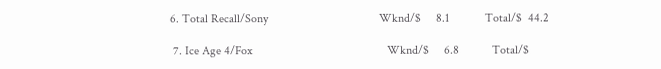6. Total Recall/Sony                                     Wknd/$     8.1            Total/$  44.2

 7. Ice Age 4/Fox                                             Wknd/$     6.8           Total/$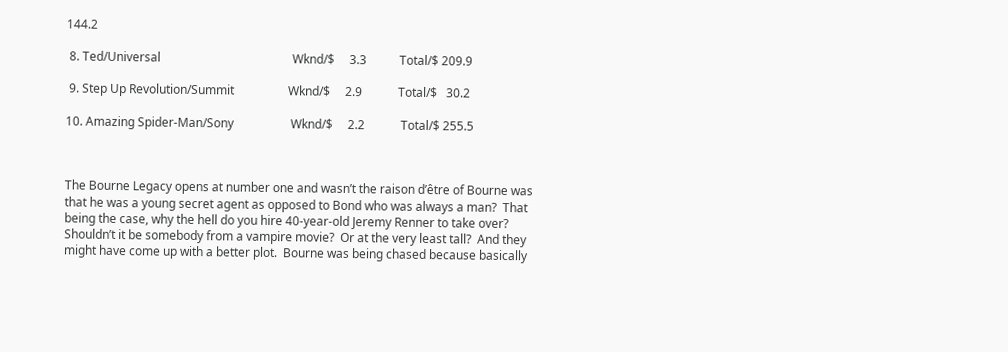144.2

 8. Ted/Universal                                            Wknd/$     3.3           Total/$ 209.9

 9. Step Up Revolution/Summit                  Wknd/$     2.9            Total/$   30.2

10. Amazing Spider-Man/Sony                   Wknd/$     2.2            Total/$ 255.5



The Bourne Legacy opens at number one and wasn’t the raison d’être of Bourne was that he was a young secret agent as opposed to Bond who was always a man?  That being the case, why the hell do you hire 40-year-old Jeremy Renner to take over?  Shouldn’t it be somebody from a vampire movie?  Or at the very least tall?  And they might have come up with a better plot.  Bourne was being chased because basically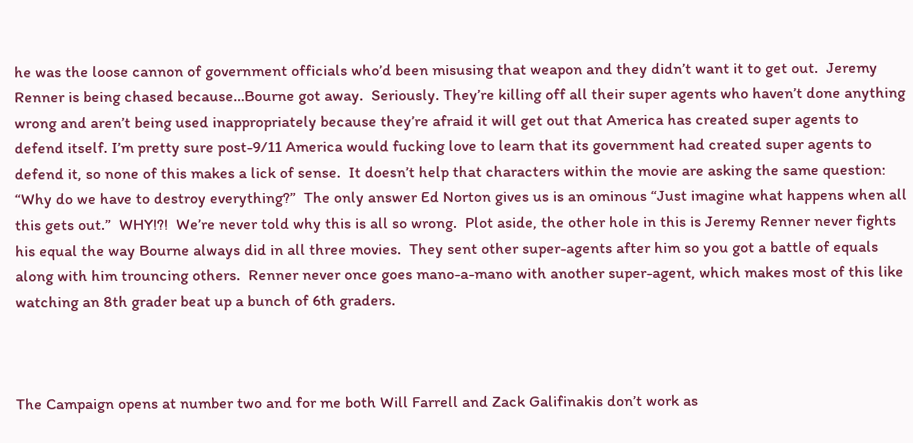he was the loose cannon of government officials who’d been misusing that weapon and they didn’t want it to get out.  Jeremy Renner is being chased because…Bourne got away.  Seriously. They’re killing off all their super agents who haven’t done anything wrong and aren’t being used inappropriately because they’re afraid it will get out that America has created super agents to defend itself. I’m pretty sure post-9/11 America would fucking love to learn that its government had created super agents to defend it, so none of this makes a lick of sense.  It doesn’t help that characters within the movie are asking the same question: “Why do we have to destroy everything?”  The only answer Ed Norton gives us is an ominous “Just imagine what happens when all this gets out.”  WHY!?!  We’re never told why this is all so wrong.  Plot aside, the other hole in this is Jeremy Renner never fights his equal the way Bourne always did in all three movies.  They sent other super-agents after him so you got a battle of equals along with him trouncing others.  Renner never once goes mano-a-mano with another super-agent, which makes most of this like watching an 8th grader beat up a bunch of 6th graders.



The Campaign opens at number two and for me both Will Farrell and Zack Galifinakis don’t work as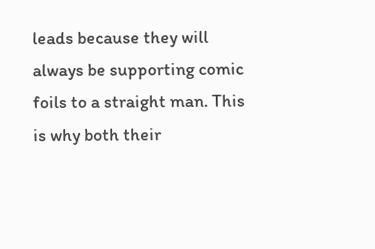leads because they will always be supporting comic foils to a straight man. This is why both their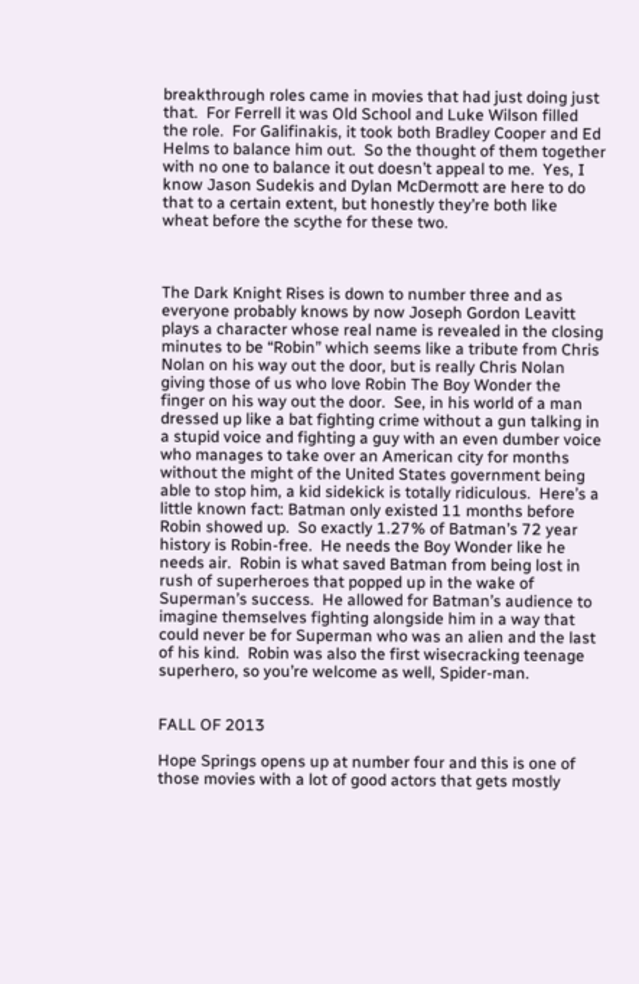breakthrough roles came in movies that had just doing just that.  For Ferrell it was Old School and Luke Wilson filled the role.  For Galifinakis, it took both Bradley Cooper and Ed Helms to balance him out.  So the thought of them together with no one to balance it out doesn’t appeal to me.  Yes, I know Jason Sudekis and Dylan McDermott are here to do that to a certain extent, but honestly they’re both like wheat before the scythe for these two.



The Dark Knight Rises is down to number three and as everyone probably knows by now Joseph Gordon Leavitt plays a character whose real name is revealed in the closing minutes to be “Robin” which seems like a tribute from Chris Nolan on his way out the door, but is really Chris Nolan giving those of us who love Robin The Boy Wonder the finger on his way out the door.  See, in his world of a man dressed up like a bat fighting crime without a gun talking in a stupid voice and fighting a guy with an even dumber voice who manages to take over an American city for months without the might of the United States government being able to stop him, a kid sidekick is totally ridiculous.  Here’s a little known fact: Batman only existed 11 months before Robin showed up.  So exactly 1.27% of Batman’s 72 year history is Robin-free.  He needs the Boy Wonder like he needs air.  Robin is what saved Batman from being lost in rush of superheroes that popped up in the wake of Superman’s success.  He allowed for Batman’s audience to imagine themselves fighting alongside him in a way that could never be for Superman who was an alien and the last of his kind.  Robin was also the first wisecracking teenage superhero, so you’re welcome as well, Spider-man.


FALL OF 2013

Hope Springs opens up at number four and this is one of those movies with a lot of good actors that gets mostly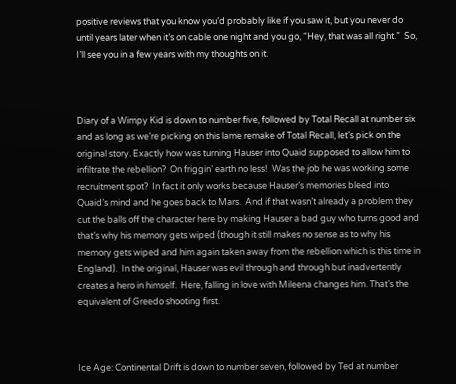positive reviews that you know you’d probably like if you saw it, but you never do until years later when it’s on cable one night and you go, “Hey, that was all right.”  So, I’ll see you in a few years with my thoughts on it.



Diary of a Wimpy Kid is down to number five, followed by Total Recall at number six and as long as we’re picking on this lame remake of Total Recall, let’s pick on the original story. Exactly how was turning Hauser into Quaid supposed to allow him to infiltrate the rebellion?  On friggin’ earth no less!  Was the job he was working some recruitment spot?  In fact it only works because Hauser’s memories bleed into Quaid’s mind and he goes back to Mars.  And if that wasn’t already a problem they cut the balls off the character here by making Hauser a bad guy who turns good and that’s why his memory gets wiped (though it still makes no sense as to why his memory gets wiped and him again taken away from the rebellion which is this time in England).  In the original, Hauser was evil through and through but inadvertently creates a hero in himself.  Here, falling in love with Mileena changes him. That’s the equivalent of Greedo shooting first.



Ice Age: Continental Drift is down to number seven, followed by Ted at number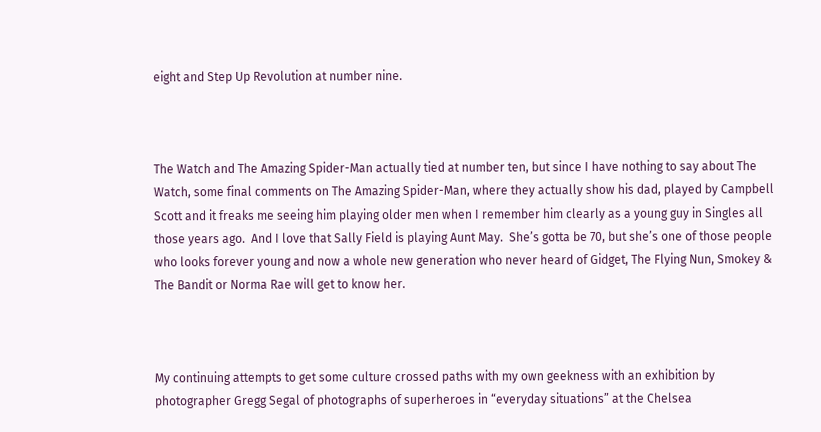eight and Step Up Revolution at number nine.



The Watch and The Amazing Spider-Man actually tied at number ten, but since I have nothing to say about The Watch, some final comments on The Amazing Spider-Man, where they actually show his dad, played by Campbell Scott and it freaks me seeing him playing older men when I remember him clearly as a young guy in Singles all those years ago.  And I love that Sally Field is playing Aunt May.  She’s gotta be 70, but she’s one of those people who looks forever young and now a whole new generation who never heard of Gidget, The Flying Nun, Smokey & The Bandit or Norma Rae will get to know her.



My continuing attempts to get some culture crossed paths with my own geekness with an exhibition by photographer Gregg Segal of photographs of superheroes in “everyday situations” at the Chelsea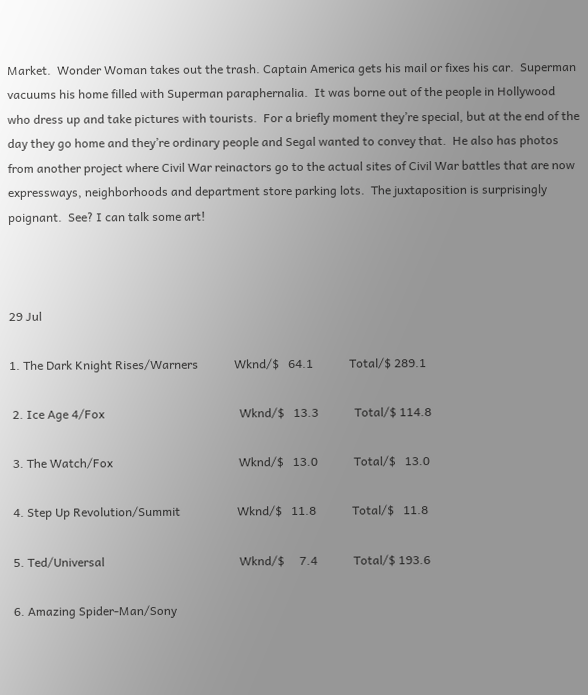Market.  Wonder Woman takes out the trash. Captain America gets his mail or fixes his car.  Superman vacuums his home filled with Superman paraphernalia.  It was borne out of the people in Hollywood who dress up and take pictures with tourists.  For a briefly moment they’re special, but at the end of the day they go home and they’re ordinary people and Segal wanted to convey that.  He also has photos from another project where Civil War reinactors go to the actual sites of Civil War battles that are now expressways, neighborhoods and department store parking lots.  The juxtaposition is surprisingly poignant.  See? I can talk some art!



29 Jul

1. The Dark Knight Rises/Warners            Wknd/$   64.1            Total/$ 289.1

 2. Ice Age 4/Fox                                             Wknd/$   13.3            Total/$ 114.8

 3. The Watch/Fox                                          Wknd/$   13.0            Total/$   13.0

 4. Step Up Revolution/Summit                   Wknd/$   11.8            Total/$   11.8

 5. Ted/Universal                                             Wknd/$     7.4            Total/$ 193.6

 6. Amazing Spider-Man/Sony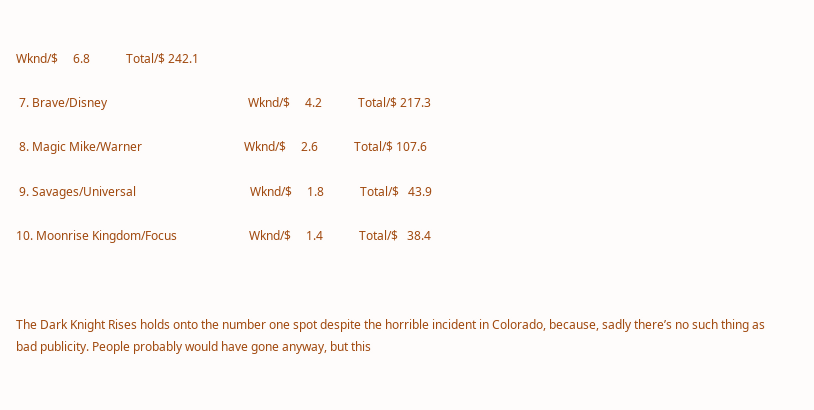Wknd/$     6.8            Total/$ 242.1

 7. Brave/Disney                                               Wknd/$     4.2            Total/$ 217.3

 8. Magic Mike/Warner                                  Wknd/$     2.6            Total/$ 107.6

 9. Savages/Universal                                      Wknd/$     1.8            Total/$   43.9

10. Moonrise Kingdom/Focus                        Wknd/$     1.4            Total/$   38.4



The Dark Knight Rises holds onto the number one spot despite the horrible incident in Colorado, because, sadly there’s no such thing as bad publicity. People probably would have gone anyway, but this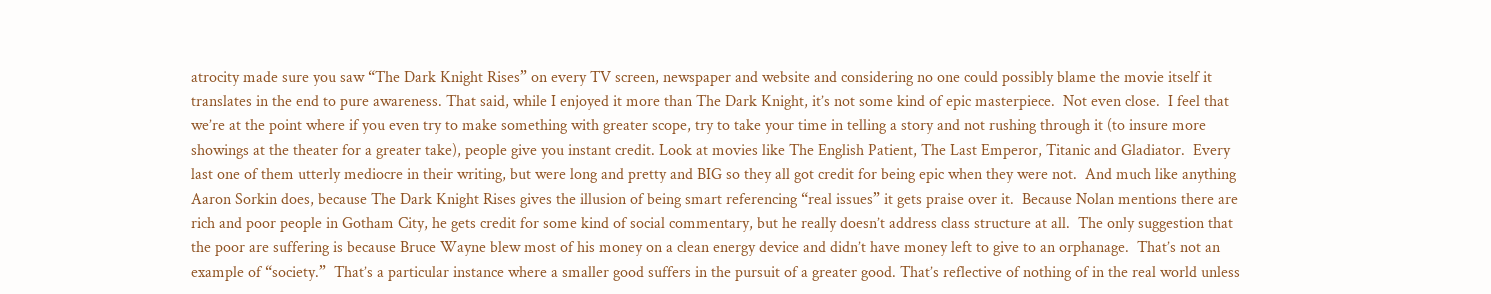atrocity made sure you saw “The Dark Knight Rises” on every TV screen, newspaper and website and considering no one could possibly blame the movie itself it translates in the end to pure awareness. That said, while I enjoyed it more than The Dark Knight, it’s not some kind of epic masterpiece.  Not even close.  I feel that we’re at the point where if you even try to make something with greater scope, try to take your time in telling a story and not rushing through it (to insure more showings at the theater for a greater take), people give you instant credit. Look at movies like The English Patient, The Last Emperor, Titanic and Gladiator.  Every last one of them utterly mediocre in their writing, but were long and pretty and BIG so they all got credit for being epic when they were not.  And much like anything Aaron Sorkin does, because The Dark Knight Rises gives the illusion of being smart referencing “real issues” it gets praise over it.  Because Nolan mentions there are rich and poor people in Gotham City, he gets credit for some kind of social commentary, but he really doesn’t address class structure at all.  The only suggestion that the poor are suffering is because Bruce Wayne blew most of his money on a clean energy device and didn’t have money left to give to an orphanage.  That’s not an example of “society.”  That’s a particular instance where a smaller good suffers in the pursuit of a greater good. That’s reflective of nothing of in the real world unless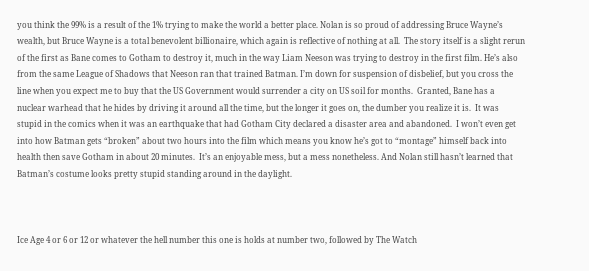you think the 99% is a result of the 1% trying to make the world a better place. Nolan is so proud of addressing Bruce Wayne’s wealth, but Bruce Wayne is a total benevolent billionaire, which again is reflective of nothing at all.  The story itself is a slight rerun of the first as Bane comes to Gotham to destroy it, much in the way Liam Neeson was trying to destroy in the first film. He’s also from the same League of Shadows that Neeson ran that trained Batman. I’m down for suspension of disbelief, but you cross the line when you expect me to buy that the US Government would surrender a city on US soil for months.  Granted, Bane has a nuclear warhead that he hides by driving it around all the time, but the longer it goes on, the dumber you realize it is.  It was stupid in the comics when it was an earthquake that had Gotham City declared a disaster area and abandoned.  I won’t even get into how Batman gets “broken” about two hours into the film which means you know he’s got to “montage” himself back into health then save Gotham in about 20 minutes.  It’s an enjoyable mess, but a mess nonetheless. And Nolan still hasn’t learned that Batman’s costume looks pretty stupid standing around in the daylight.



Ice Age 4 or 6 or 12 or whatever the hell number this one is holds at number two, followed by The Watch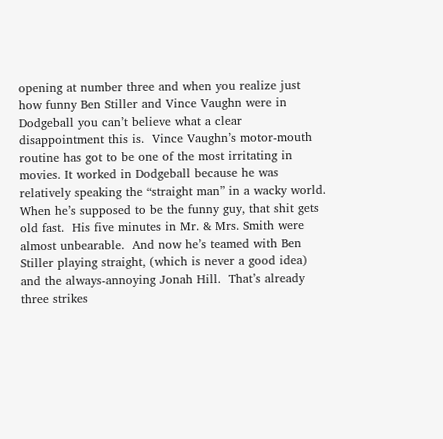opening at number three and when you realize just how funny Ben Stiller and Vince Vaughn were in Dodgeball you can’t believe what a clear disappointment this is.  Vince Vaughn’s motor-mouth routine has got to be one of the most irritating in movies. It worked in Dodgeball because he was relatively speaking the “straight man” in a wacky world.  When he’s supposed to be the funny guy, that shit gets old fast.  His five minutes in Mr. & Mrs. Smith were almost unbearable.  And now he’s teamed with Ben Stiller playing straight, (which is never a good idea) and the always-annoying Jonah Hill.  That’s already three strikes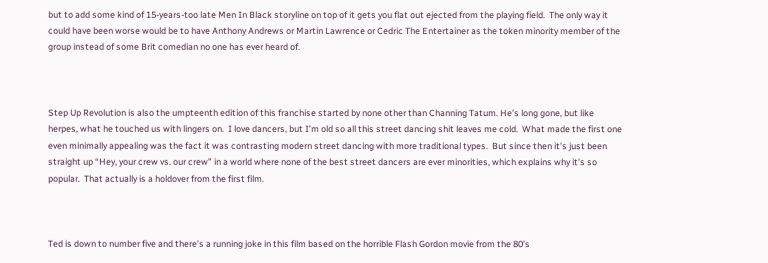but to add some kind of 15-years-too late Men In Black storyline on top of it gets you flat out ejected from the playing field.  The only way it could have been worse would be to have Anthony Andrews or Martin Lawrence or Cedric The Entertainer as the token minority member of the group instead of some Brit comedian no one has ever heard of.



Step Up Revolution is also the umpteenth edition of this franchise started by none other than Channing Tatum. He’s long gone, but like herpes, what he touched us with lingers on.  I love dancers, but I’m old so all this street dancing shit leaves me cold.  What made the first one even minimally appealing was the fact it was contrasting modern street dancing with more traditional types.  But since then it’s just been straight up “Hey, your crew vs. our crew” in a world where none of the best street dancers are ever minorities, which explains why it’s so popular.  That actually is a holdover from the first film.



Ted is down to number five and there’s a running joke in this film based on the horrible Flash Gordon movie from the 80’s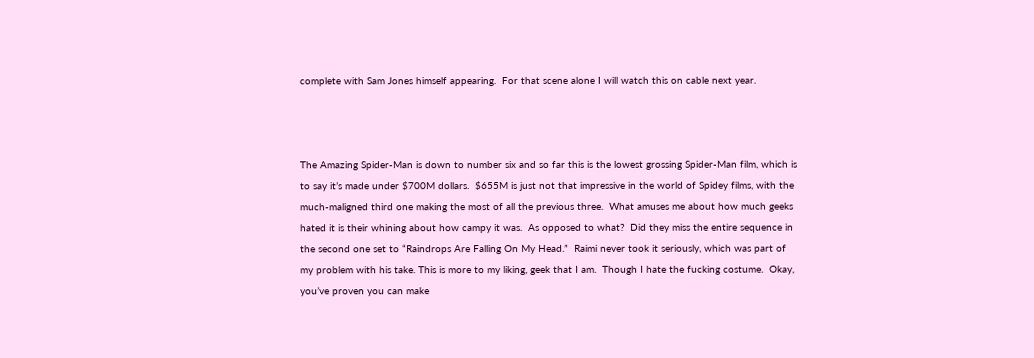complete with Sam Jones himself appearing.  For that scene alone I will watch this on cable next year.



The Amazing Spider-Man is down to number six and so far this is the lowest grossing Spider-Man film, which is to say it’s made under $700M dollars.  $655M is just not that impressive in the world of Spidey films, with the much-maligned third one making the most of all the previous three.  What amuses me about how much geeks hated it is their whining about how campy it was.  As opposed to what?  Did they miss the entire sequence in the second one set to “Raindrops Are Falling On My Head.”  Raimi never took it seriously, which was part of my problem with his take. This is more to my liking, geek that I am.  Though I hate the fucking costume.  Okay, you’ve proven you can make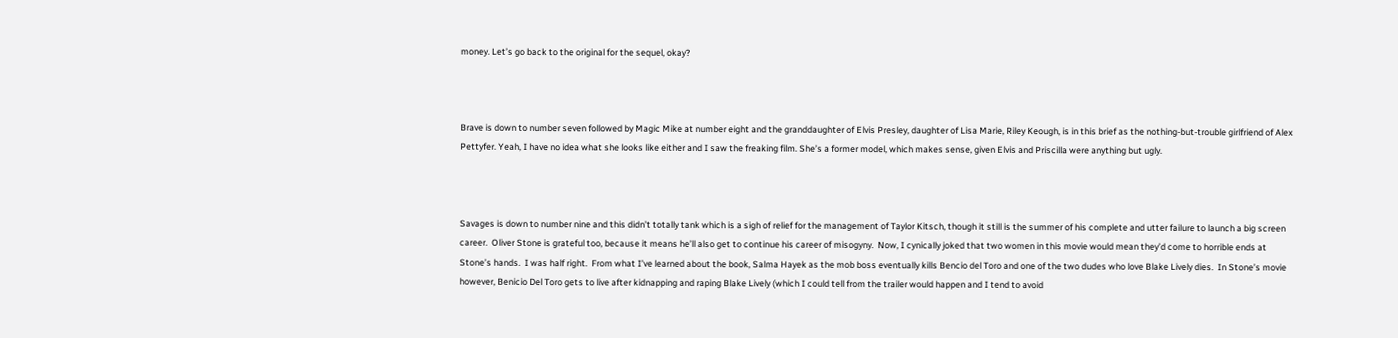money. Let’s go back to the original for the sequel, okay?



Brave is down to number seven followed by Magic Mike at number eight and the granddaughter of Elvis Presley, daughter of Lisa Marie, Riley Keough, is in this brief as the nothing-but-trouble girlfriend of Alex Pettyfer. Yeah, I have no idea what she looks like either and I saw the freaking film. She’s a former model, which makes sense, given Elvis and Priscilla were anything but ugly.



Savages is down to number nine and this didn’t totally tank which is a sigh of relief for the management of Taylor Kitsch, though it still is the summer of his complete and utter failure to launch a big screen career.  Oliver Stone is grateful too, because it means he’ll also get to continue his career of misogyny.  Now, I cynically joked that two women in this movie would mean they’d come to horrible ends at Stone’s hands.  I was half right.  From what I’ve learned about the book, Salma Hayek as the mob boss eventually kills Bencio del Toro and one of the two dudes who love Blake Lively dies.  In Stone’s movie however, Benicio Del Toro gets to live after kidnapping and raping Blake Lively (which I could tell from the trailer would happen and I tend to avoid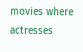movies where actresses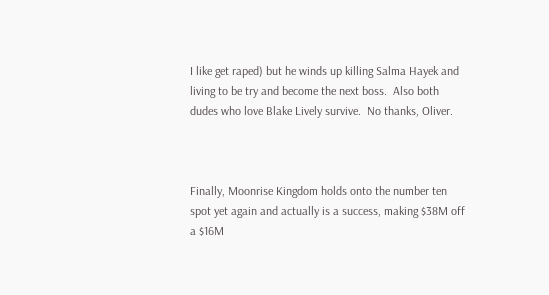I like get raped) but he winds up killing Salma Hayek and living to be try and become the next boss.  Also both dudes who love Blake Lively survive.  No thanks, Oliver.



Finally, Moonrise Kingdom holds onto the number ten spot yet again and actually is a success, making $38M off a $16M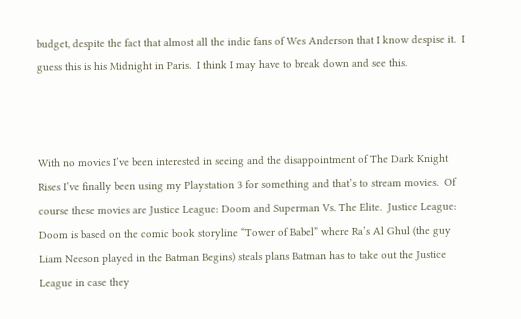budget, despite the fact that almost all the indie fans of Wes Anderson that I know despise it.  I guess this is his Midnight in Paris.  I think I may have to break down and see this.



With no movies I’ve been interested in seeing and the disappointment of The Dark Knight Rises I’ve finally been using my Playstation 3 for something and that’s to stream movies.  Of course these movies are Justice League: Doom and Superman Vs. The Elite.  Justice League: Doom is based on the comic book storyline “Tower of Babel” where Ra’s Al Ghul (the guy Liam Neeson played in the Batman Begins) steals plans Batman has to take out the Justice League in case they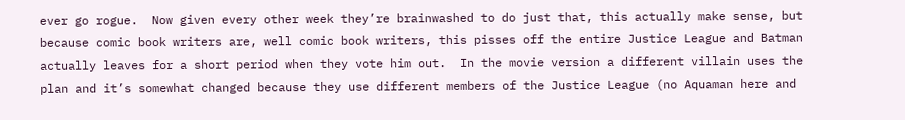ever go rogue.  Now given every other week they’re brainwashed to do just that, this actually make sense, but because comic book writers are, well comic book writers, this pisses off the entire Justice League and Batman actually leaves for a short period when they vote him out.  In the movie version a different villain uses the plan and it’s somewhat changed because they use different members of the Justice League (no Aquaman here and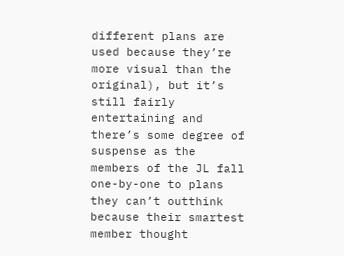different plans are used because they’re more visual than the original), but it’s still fairly entertaining and there’s some degree of suspense as the members of the JL fall one-by-one to plans they can’t outthink because their smartest member thought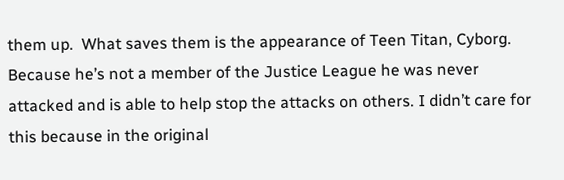them up.  What saves them is the appearance of Teen Titan, Cyborg. Because he’s not a member of the Justice League he was never attacked and is able to help stop the attacks on others. I didn’t care for this because in the original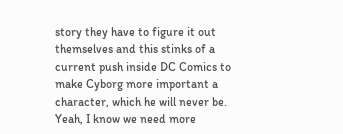story they have to figure it out themselves and this stinks of a current push inside DC Comics to make Cyborg more important a character, which he will never be.  Yeah, I know we need more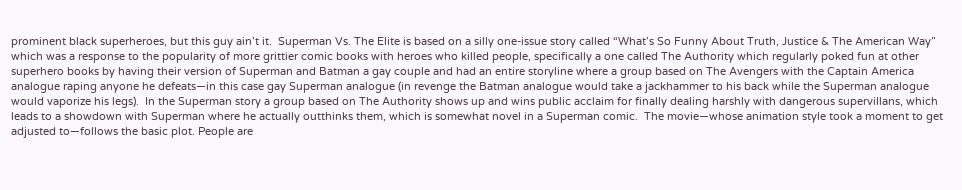prominent black superheroes, but this guy ain’t it.  Superman Vs. The Elite is based on a silly one-issue story called “What’s So Funny About Truth, Justice & The American Way” which was a response to the popularity of more grittier comic books with heroes who killed people, specifically a one called The Authority which regularly poked fun at other superhero books by having their version of Superman and Batman a gay couple and had an entire storyline where a group based on The Avengers with the Captain America analogue raping anyone he defeats—in this case gay Superman analogue (in revenge the Batman analogue would take a jackhammer to his back while the Superman analogue would vaporize his legs).  In the Superman story a group based on The Authority shows up and wins public acclaim for finally dealing harshly with dangerous supervillans, which leads to a showdown with Superman where he actually outthinks them, which is somewhat novel in a Superman comic.  The movie—whose animation style took a moment to get adjusted to—follows the basic plot. People are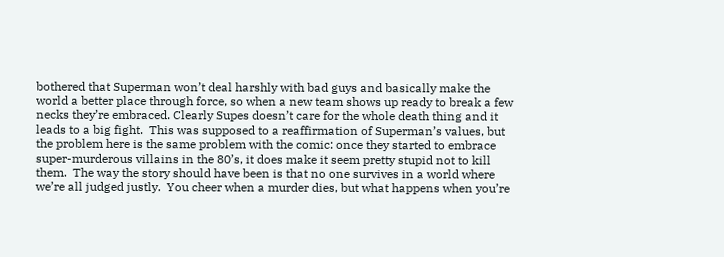bothered that Superman won’t deal harshly with bad guys and basically make the world a better place through force, so when a new team shows up ready to break a few necks they’re embraced. Clearly Supes doesn’t care for the whole death thing and it leads to a big fight.  This was supposed to a reaffirmation of Superman’s values, but the problem here is the same problem with the comic: once they started to embrace super-murderous villains in the 80’s, it does make it seem pretty stupid not to kill them.  The way the story should have been is that no one survives in a world where we’re all judged justly.  You cheer when a murder dies, but what happens when you’re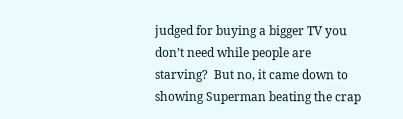judged for buying a bigger TV you don’t need while people are starving?  But no, it came down to showing Superman beating the crap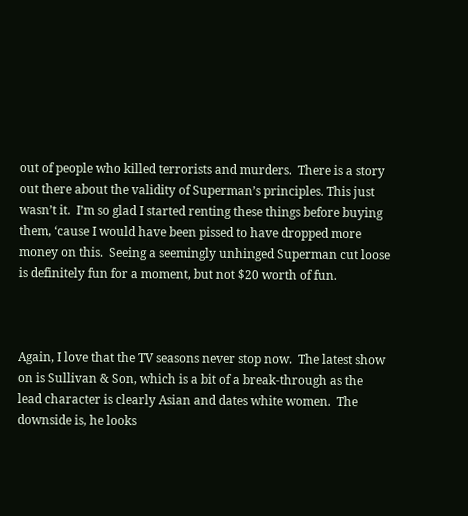out of people who killed terrorists and murders.  There is a story out there about the validity of Superman’s principles. This just wasn’t it.  I’m so glad I started renting these things before buying them, ‘cause I would have been pissed to have dropped more money on this.  Seeing a seemingly unhinged Superman cut loose is definitely fun for a moment, but not $20 worth of fun.



Again, I love that the TV seasons never stop now.  The latest show on is Sullivan & Son, which is a bit of a break-through as the lead character is clearly Asian and dates white women.  The downside is, he looks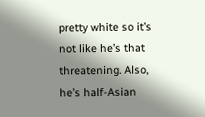pretty white so it’s not like he’s that threatening. Also, he’s half-Asian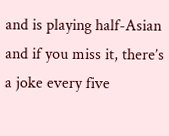and is playing half-Asian and if you miss it, there’s a joke every five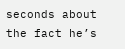seconds about the fact he’s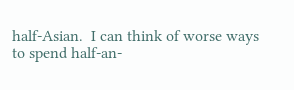half-Asian.  I can think of worse ways to spend half-an-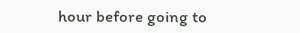hour before going to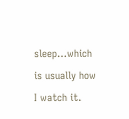sleep…which is usually how I watch it.